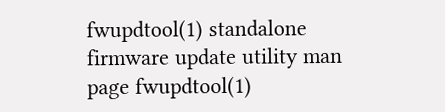fwupdtool(1) standalone firmware update utility man page fwupdtool(1)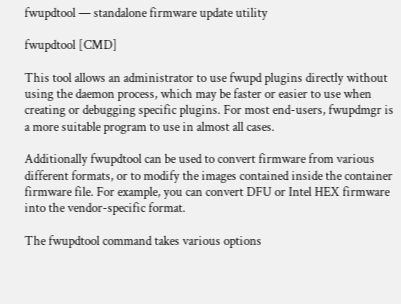fwupdtool — standalone firmware update utility

fwupdtool [CMD]

This tool allows an administrator to use fwupd plugins directly without using the daemon process, which may be faster or easier to use when creating or debugging specific plugins. For most end-users, fwupdmgr is a more suitable program to use in almost all cases.

Additionally fwupdtool can be used to convert firmware from various different formats, or to modify the images contained inside the container firmware file. For example, you can convert DFU or Intel HEX firmware into the vendor-specific format.

The fwupdtool command takes various options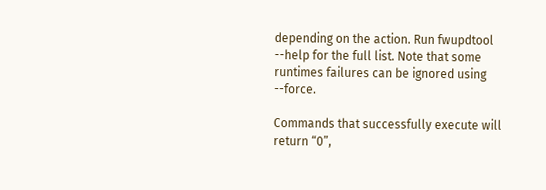depending on the action. Run fwupdtool --help for the full list. Note that some runtimes failures can be ignored using --force.

Commands that successfully execute will return “0”,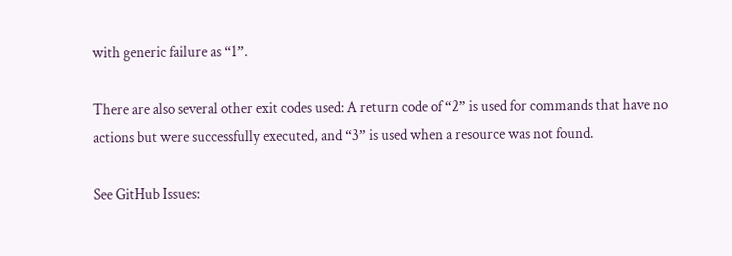with generic failure as “1”.

There are also several other exit codes used: A return code of “2” is used for commands that have no actions but were successfully executed, and “3” is used when a resource was not found.

See GitHub Issues: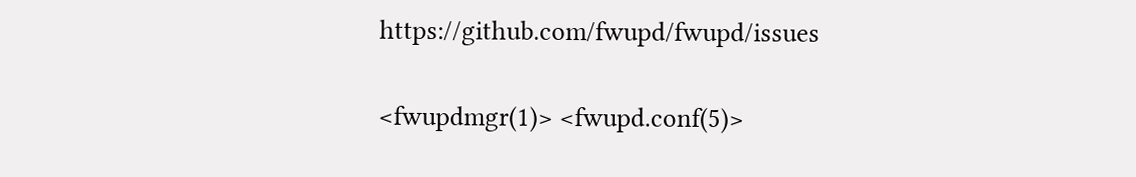https://github.com/fwupd/fwupd/issues

<fwupdmgr(1)> <fwupd.conf(5)>